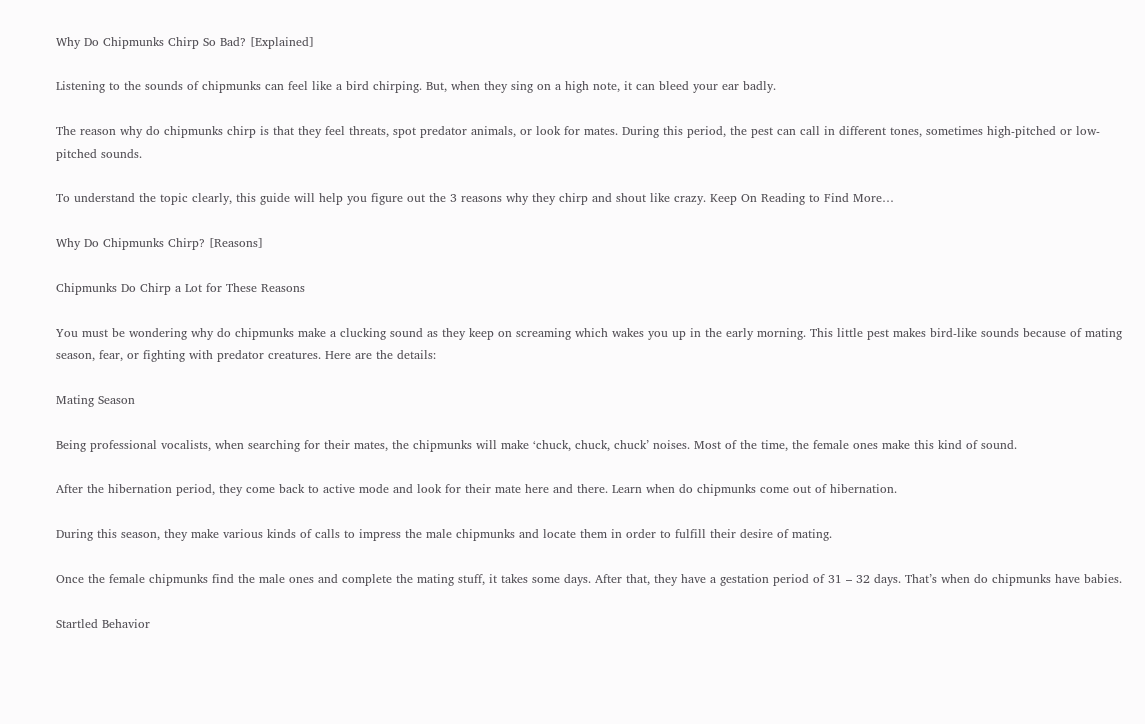Why Do Chipmunks Chirp So Bad? [Explained]

Listening to the sounds of chipmunks can feel like a bird chirping. But, when they sing on a high note, it can bleed your ear badly.

The reason why do chipmunks chirp is that they feel threats, spot predator animals, or look for mates. During this period, the pest can call in different tones, sometimes high-pitched or low-pitched sounds.

To understand the topic clearly, this guide will help you figure out the 3 reasons why they chirp and shout like crazy. Keep On Reading to Find More…

Why Do Chipmunks Chirp? [Reasons]

Chipmunks Do Chirp a Lot for These Reasons

You must be wondering why do chipmunks make a clucking sound as they keep on screaming which wakes you up in the early morning. This little pest makes bird-like sounds because of mating season, fear, or fighting with predator creatures. Here are the details:

Mating Season

Being professional vocalists, when searching for their mates, the chipmunks will make ‘chuck, chuck, chuck’ noises. Most of the time, the female ones make this kind of sound.

After the hibernation period, they come back to active mode and look for their mate here and there. Learn when do chipmunks come out of hibernation.

During this season, they make various kinds of calls to impress the male chipmunks and locate them in order to fulfill their desire of mating.

Once the female chipmunks find the male ones and complete the mating stuff, it takes some days. After that, they have a gestation period of 31 – 32 days. That’s when do chipmunks have babies.

Startled Behavior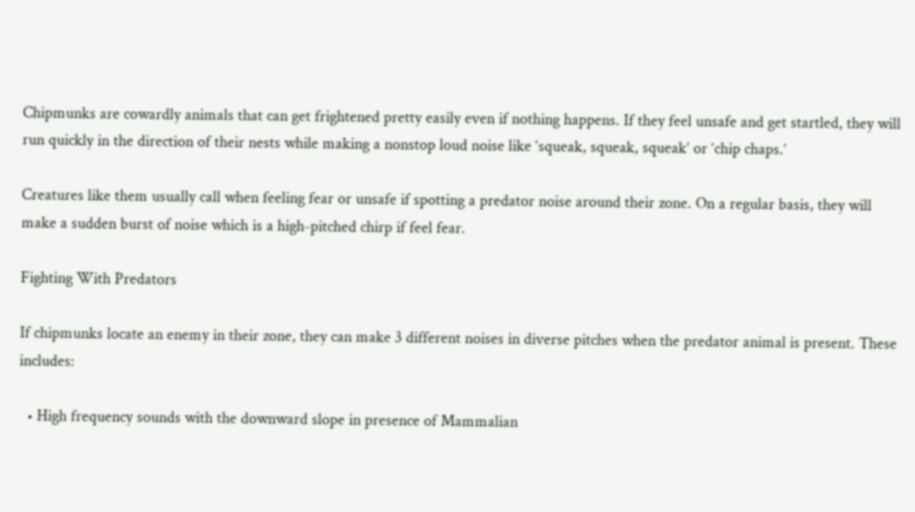Chipmunks are cowardly animals that can get frightened pretty easily even if nothing happens. If they feel unsafe and get startled, they will run quickly in the direction of their nests while making a nonstop loud noise like ‘squeak, squeak, squeak’ or ‘chip chaps.’

Creatures like them usually call when feeling fear or unsafe if spotting a predator noise around their zone. On a regular basis, they will make a sudden burst of noise which is a high-pitched chirp if feel fear.

Fighting With Predators

If chipmunks locate an enemy in their zone, they can make 3 different noises in diverse pitches when the predator animal is present. These includes:

  • High frequency sounds with the downward slope in presence of Mammalian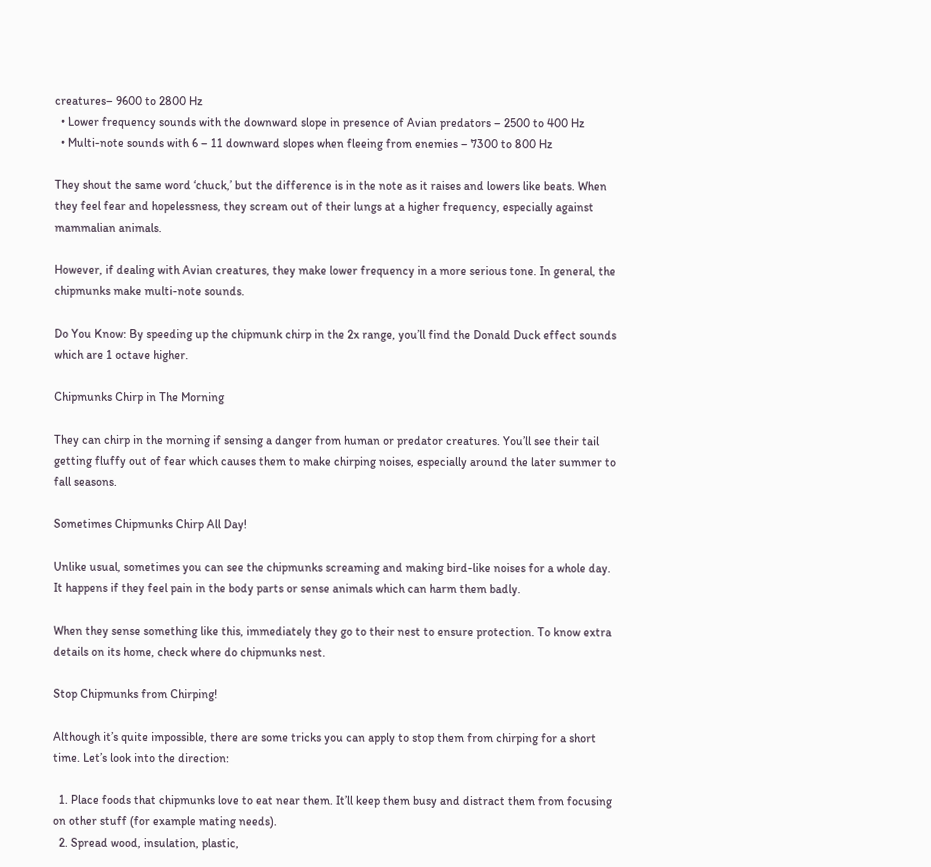creatures– 9600 to 2800 Hz
  • Lower frequency sounds with the downward slope in presence of Avian predators – 2500 to 400 Hz
  • Multi-note sounds with 6 – 11 downward slopes when fleeing from enemies – 7300 to 800 Hz

They shout the same word ‘chuck,’ but the difference is in the note as it raises and lowers like beats. When they feel fear and hopelessness, they scream out of their lungs at a higher frequency, especially against mammalian animals.

However, if dealing with Avian creatures, they make lower frequency in a more serious tone. In general, the chipmunks make multi-note sounds.

Do You Know: By speeding up the chipmunk chirp in the 2x range, you’ll find the Donald Duck effect sounds which are 1 octave higher.

Chipmunks Chirp in The Morning

They can chirp in the morning if sensing a danger from human or predator creatures. You’ll see their tail getting fluffy out of fear which causes them to make chirping noises, especially around the later summer to fall seasons.

Sometimes Chipmunks Chirp All Day!

Unlike usual, sometimes you can see the chipmunks screaming and making bird-like noises for a whole day. It happens if they feel pain in the body parts or sense animals which can harm them badly.

When they sense something like this, immediately they go to their nest to ensure protection. To know extra details on its home, check where do chipmunks nest.

Stop Chipmunks from Chirping!

Although it’s quite impossible, there are some tricks you can apply to stop them from chirping for a short time. Let’s look into the direction:

  1. Place foods that chipmunks love to eat near them. It’ll keep them busy and distract them from focusing on other stuff (for example mating needs).
  2. Spread wood, insulation, plastic,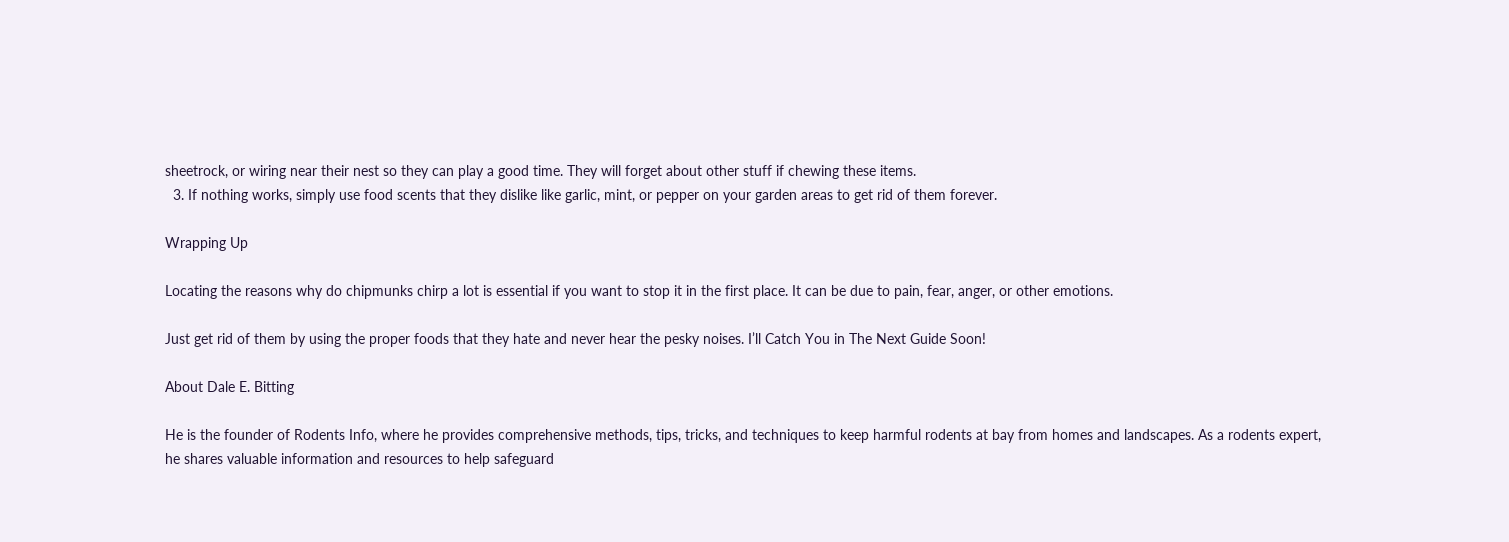sheetrock, or wiring near their nest so they can play a good time. They will forget about other stuff if chewing these items.
  3. If nothing works, simply use food scents that they dislike like garlic, mint, or pepper on your garden areas to get rid of them forever.

Wrapping Up

Locating the reasons why do chipmunks chirp a lot is essential if you want to stop it in the first place. It can be due to pain, fear, anger, or other emotions.

Just get rid of them by using the proper foods that they hate and never hear the pesky noises. I’ll Catch You in The Next Guide Soon!

About Dale E. Bitting

He is the founder of Rodents Info, where he provides comprehensive methods, tips, tricks, and techniques to keep harmful rodents at bay from homes and landscapes. As a rodents expert, he shares valuable information and resources to help safeguard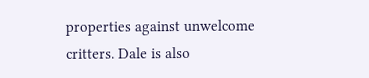properties against unwelcome critters. Dale is also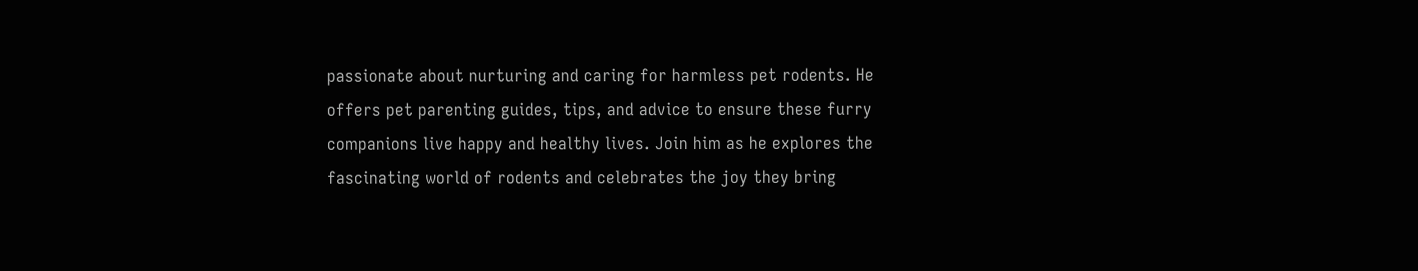passionate about nurturing and caring for harmless pet rodents. He offers pet parenting guides, tips, and advice to ensure these furry companions live happy and healthy lives. Join him as he explores the fascinating world of rodents and celebrates the joy they bring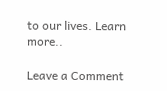to our lives. Learn more..

Leave a Comment